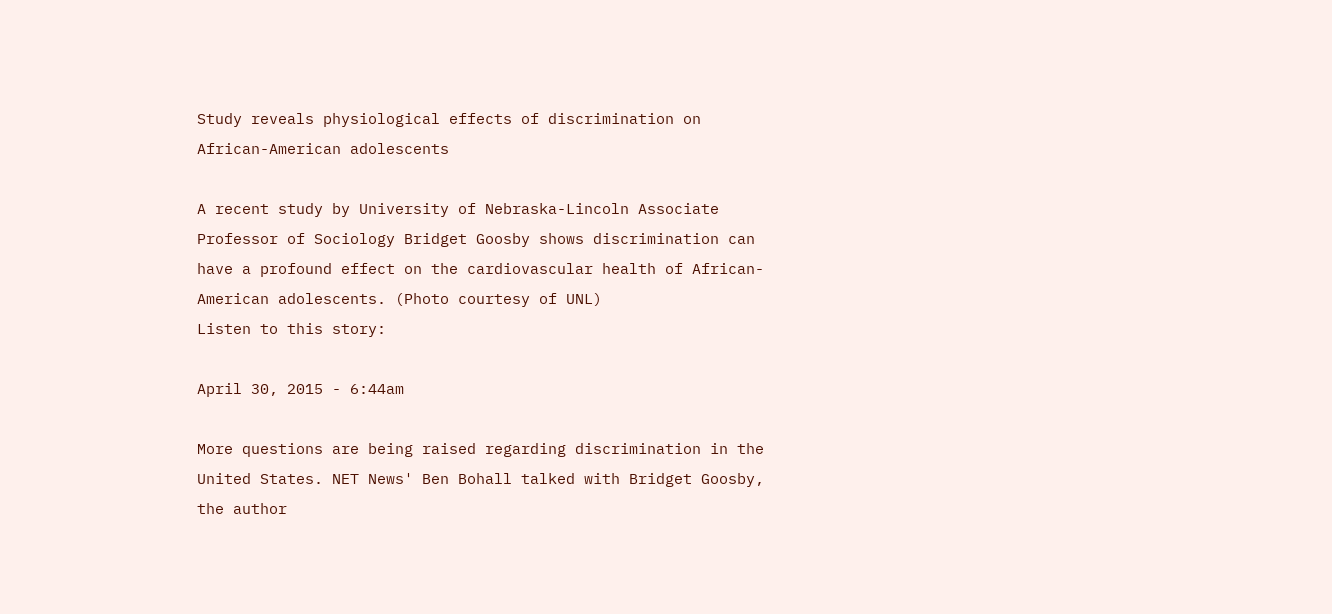Study reveals physiological effects of discrimination on African-American adolescents

A recent study by University of Nebraska-Lincoln Associate Professor of Sociology Bridget Goosby shows discrimination can have a profound effect on the cardiovascular health of African-American adolescents. (Photo courtesy of UNL)
Listen to this story:

April 30, 2015 - 6:44am

More questions are being raised regarding discrimination in the United States. NET News' Ben Bohall talked with Bridget Goosby, the author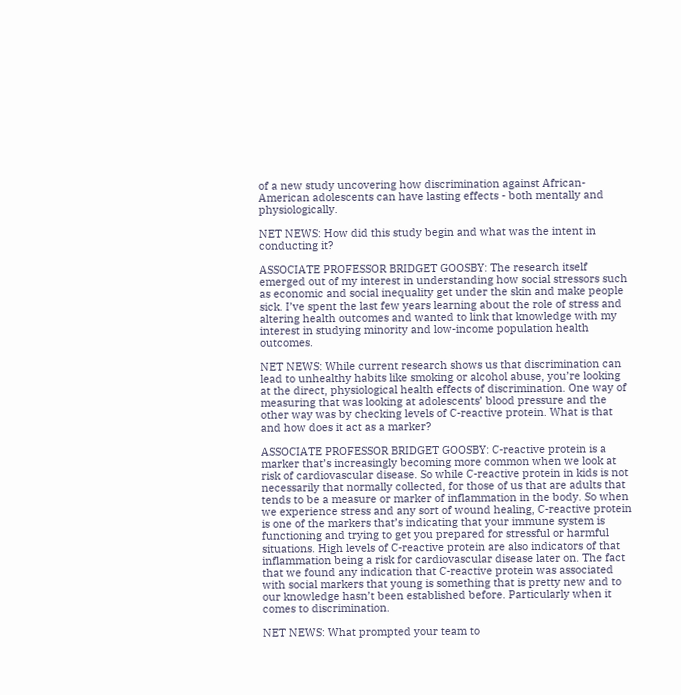of a new study uncovering how discrimination against African-American adolescents can have lasting effects - both mentally and physiologically.

NET NEWS: How did this study begin and what was the intent in conducting it?

ASSOCIATE PROFESSOR BRIDGET GOOSBY: The research itself emerged out of my interest in understanding how social stressors such as economic and social inequality get under the skin and make people sick. I’ve spent the last few years learning about the role of stress and altering health outcomes and wanted to link that knowledge with my interest in studying minority and low-income population health outcomes.

NET NEWS: While current research shows us that discrimination can lead to unhealthy habits like smoking or alcohol abuse, you’re looking at the direct, physiological health effects of discrimination. One way of measuring that was looking at adolescents’ blood pressure and the other way was by checking levels of C-reactive protein. What is that and how does it act as a marker?

ASSOCIATE PROFESSOR BRIDGET GOOSBY: C-reactive protein is a marker that’s increasingly becoming more common when we look at risk of cardiovascular disease. So while C-reactive protein in kids is not necessarily that normally collected, for those of us that are adults that tends to be a measure or marker of inflammation in the body. So when we experience stress and any sort of wound healing, C-reactive protein is one of the markers that’s indicating that your immune system is functioning and trying to get you prepared for stressful or harmful situations. High levels of C-reactive protein are also indicators of that inflammation being a risk for cardiovascular disease later on. The fact that we found any indication that C-reactive protein was associated with social markers that young is something that is pretty new and to our knowledge hasn’t been established before. Particularly when it comes to discrimination.

NET NEWS: What prompted your team to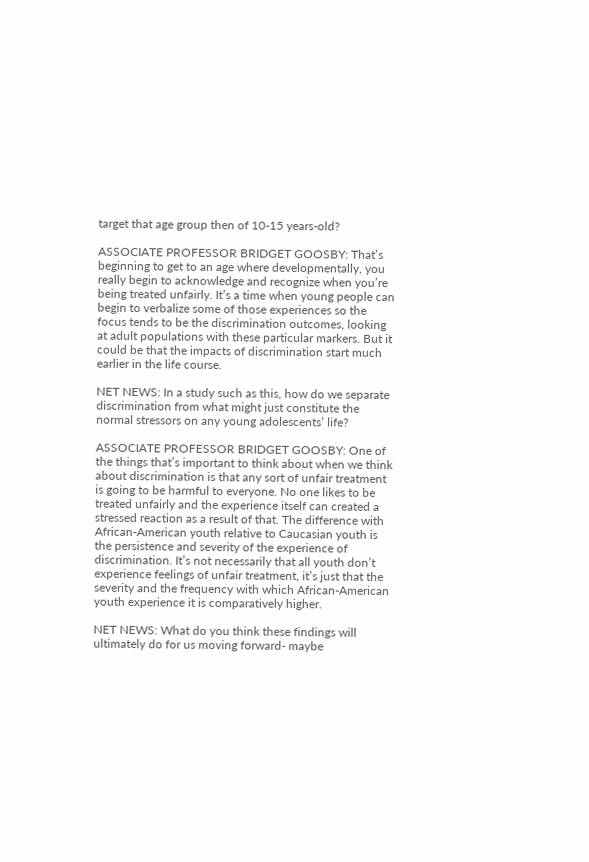target that age group then of 10-15 years-old?

ASSOCIATE PROFESSOR BRIDGET GOOSBY: That’s beginning to get to an age where developmentally, you really begin to acknowledge and recognize when you’re being treated unfairly. It’s a time when young people can begin to verbalize some of those experiences so the focus tends to be the discrimination outcomes, looking at adult populations with these particular markers. But it could be that the impacts of discrimination start much earlier in the life course.

NET NEWS: In a study such as this, how do we separate discrimination from what might just constitute the normal stressors on any young adolescents’ life?

ASSOCIATE PROFESSOR BRIDGET GOOSBY: One of the things that’s important to think about when we think about discrimination is that any sort of unfair treatment is going to be harmful to everyone. No one likes to be treated unfairly and the experience itself can created a stressed reaction as a result of that. The difference with African-American youth relative to Caucasian youth is the persistence and severity of the experience of discrimination. It’s not necessarily that all youth don’t experience feelings of unfair treatment, it’s just that the severity and the frequency with which African-American youth experience it is comparatively higher.

NET NEWS: What do you think these findings will ultimately do for us moving forward- maybe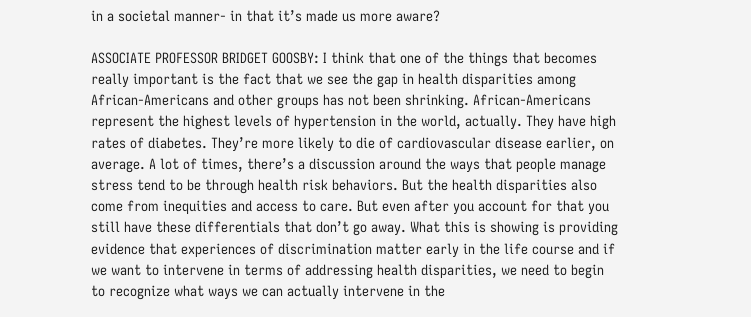in a societal manner- in that it’s made us more aware?

ASSOCIATE PROFESSOR BRIDGET GOOSBY: I think that one of the things that becomes really important is the fact that we see the gap in health disparities among African-Americans and other groups has not been shrinking. African-Americans represent the highest levels of hypertension in the world, actually. They have high rates of diabetes. They’re more likely to die of cardiovascular disease earlier, on average. A lot of times, there’s a discussion around the ways that people manage stress tend to be through health risk behaviors. But the health disparities also come from inequities and access to care. But even after you account for that you still have these differentials that don’t go away. What this is showing is providing evidence that experiences of discrimination matter early in the life course and if we want to intervene in terms of addressing health disparities, we need to begin to recognize what ways we can actually intervene in the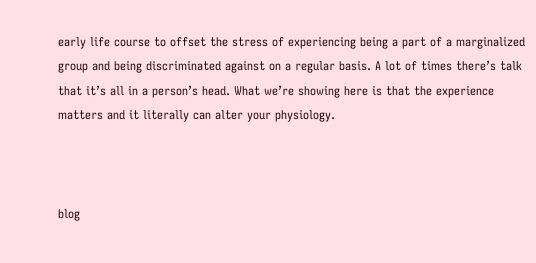early life course to offset the stress of experiencing being a part of a marginalized group and being discriminated against on a regular basis. A lot of times there’s talk that it’s all in a person’s head. What we’re showing here is that the experience matters and it literally can alter your physiology.



blog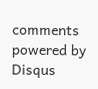comments powered by Disqus